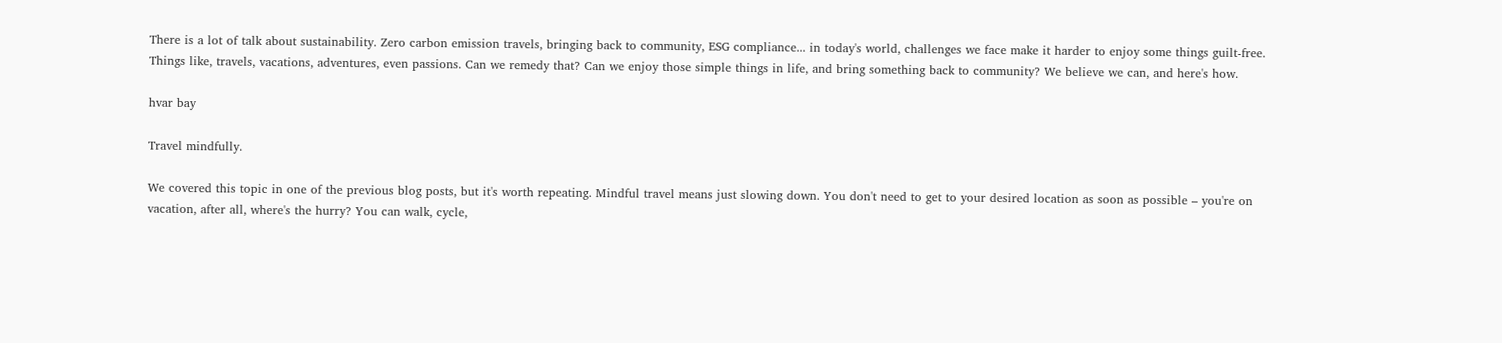There is a lot of talk about sustainability. Zero carbon emission travels, bringing back to community, ESG compliance... in today's world, challenges we face make it harder to enjoy some things guilt-free. Things like, travels, vacations, adventures, even passions. Can we remedy that? Can we enjoy those simple things in life, and bring something back to community? We believe we can, and here's how.

hvar bay

Travel mindfully.

We covered this topic in one of the previous blog posts, but it's worth repeating. Mindful travel means just slowing down. You don't need to get to your desired location as soon as possible – you're on vacation, after all, where's the hurry? You can walk, cycle,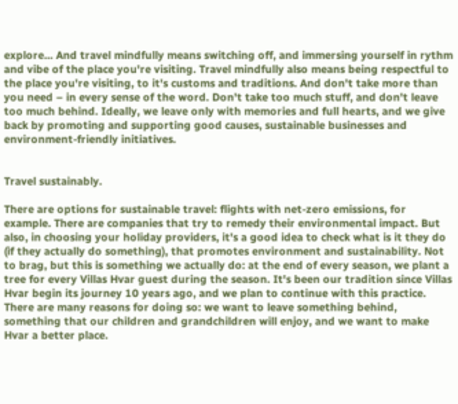explore... And travel mindfully means switching off, and immersing yourself in rythm and vibe of the place you're visiting. Travel mindfully also means being respectful to the place you're visiting, to it's customs and traditions. And don't take more than you need – in every sense of the word. Don't take too much stuff, and don't leave too much behind. Ideally, we leave only with memories and full hearts, and we give back by promoting and supporting good causes, sustainable businesses and environment-friendly initiatives.


Travel sustainably.

There are options for sustainable travel: flights with net-zero emissions, for example. There are companies that try to remedy their environmental impact. But also, in choosing your holiday providers, it's a good idea to check what is it they do (if they actually do something), that promotes environment and sustainability. Not to brag, but this is something we actually do: at the end of every season, we plant a tree for every Villas Hvar guest during the season. It's been our tradition since Villas Hvar begin its journey 10 years ago, and we plan to continue with this practice. There are many reasons for doing so: we want to leave something behind, something that our children and grandchildren will enjoy, and we want to make Hvar a better place.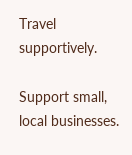Travel supportively.

Support small, local businesses.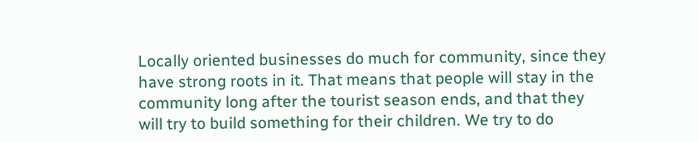Locally oriented businesses do much for community, since they have strong roots in it. That means that people will stay in the community long after the tourist season ends, and that they will try to build something for their children. We try to do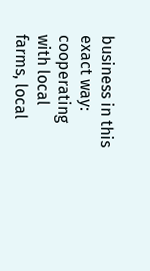business in this exact way: cooperating with local farms, local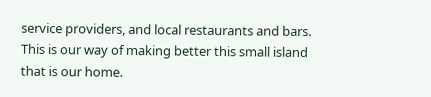service providers, and local restaurants and bars. This is our way of making better this small island that is our home.